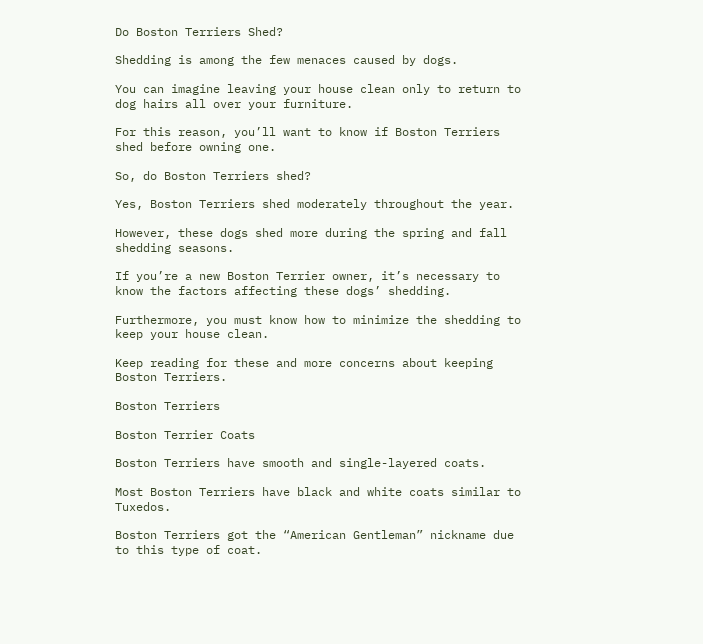Do Boston Terriers Shed?

Shedding is among the few menaces caused by dogs.

You can imagine leaving your house clean only to return to dog hairs all over your furniture.

For this reason, you’ll want to know if Boston Terriers shed before owning one.

So, do Boston Terriers shed?

Yes, Boston Terriers shed moderately throughout the year.

However, these dogs shed more during the spring and fall shedding seasons.

If you’re a new Boston Terrier owner, it’s necessary to know the factors affecting these dogs’ shedding.

Furthermore, you must know how to minimize the shedding to keep your house clean.

Keep reading for these and more concerns about keeping Boston Terriers.

Boston Terriers

Boston Terrier Coats

Boston Terriers have smooth and single-layered coats.

Most Boston Terriers have black and white coats similar to Tuxedos.

Boston Terriers got the “American Gentleman” nickname due to this type of coat.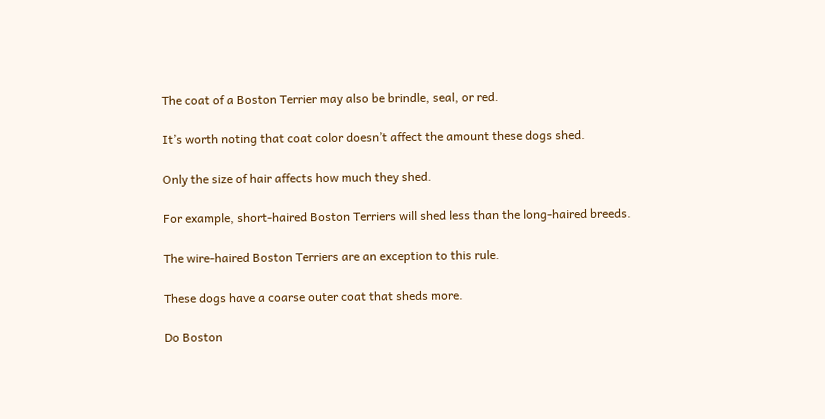The coat of a Boston Terrier may also be brindle, seal, or red.

It’s worth noting that coat color doesn’t affect the amount these dogs shed.

Only the size of hair affects how much they shed.

For example, short-haired Boston Terriers will shed less than the long-haired breeds.

The wire-haired Boston Terriers are an exception to this rule.

These dogs have a coarse outer coat that sheds more.

Do Boston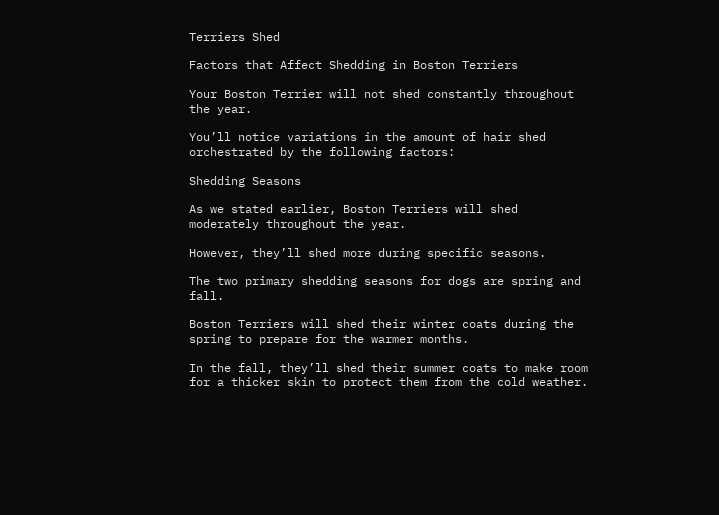Terriers Shed

Factors that Affect Shedding in Boston Terriers

Your Boston Terrier will not shed constantly throughout the year.

You’ll notice variations in the amount of hair shed orchestrated by the following factors:

Shedding Seasons

As we stated earlier, Boston Terriers will shed moderately throughout the year.

However, they’ll shed more during specific seasons.

The two primary shedding seasons for dogs are spring and fall.

Boston Terriers will shed their winter coats during the spring to prepare for the warmer months.

In the fall, they’ll shed their summer coats to make room for a thicker skin to protect them from the cold weather.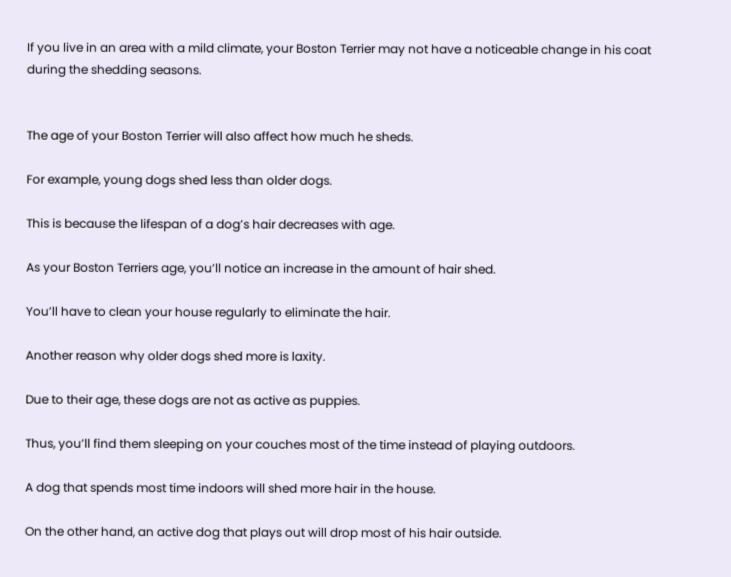If you live in an area with a mild climate, your Boston Terrier may not have a noticeable change in his coat during the shedding seasons.


The age of your Boston Terrier will also affect how much he sheds.

For example, young dogs shed less than older dogs.

This is because the lifespan of a dog’s hair decreases with age.

As your Boston Terriers age, you’ll notice an increase in the amount of hair shed.

You’ll have to clean your house regularly to eliminate the hair.

Another reason why older dogs shed more is laxity.

Due to their age, these dogs are not as active as puppies.

Thus, you’ll find them sleeping on your couches most of the time instead of playing outdoors.

A dog that spends most time indoors will shed more hair in the house.

On the other hand, an active dog that plays out will drop most of his hair outside.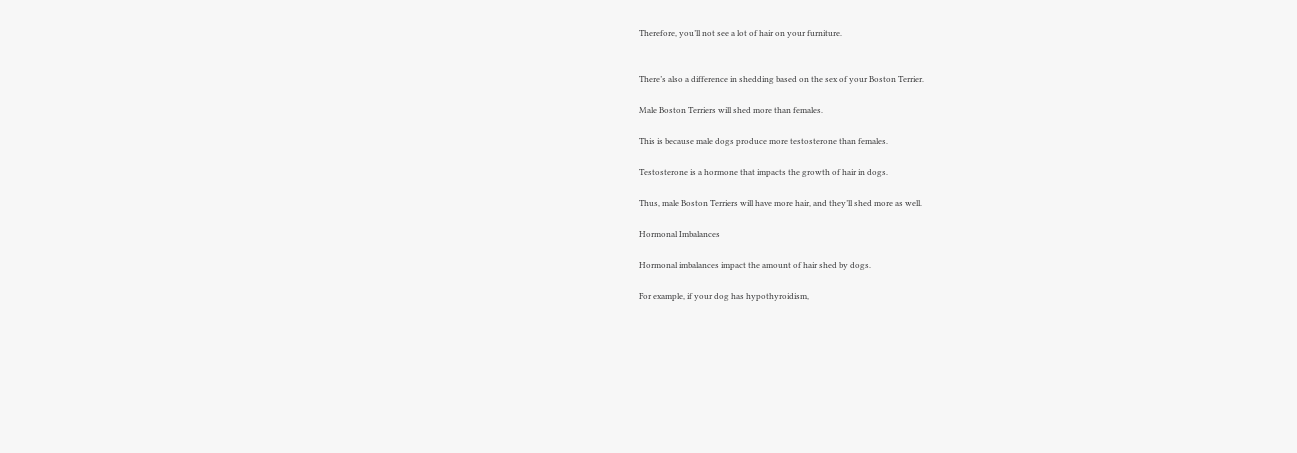Therefore, you’ll not see a lot of hair on your furniture.


There’s also a difference in shedding based on the sex of your Boston Terrier.

Male Boston Terriers will shed more than females.

This is because male dogs produce more testosterone than females.

Testosterone is a hormone that impacts the growth of hair in dogs.

Thus, male Boston Terriers will have more hair, and they’ll shed more as well.

Hormonal Imbalances

Hormonal imbalances impact the amount of hair shed by dogs.

For example, if your dog has hypothyroidism,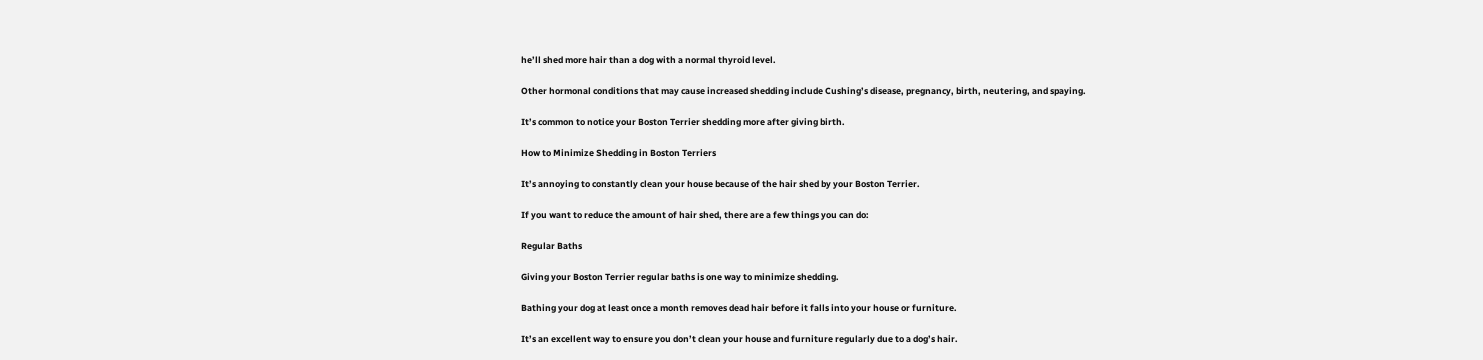he’ll shed more hair than a dog with a normal thyroid level.

Other hormonal conditions that may cause increased shedding include Cushing’s disease, pregnancy, birth, neutering, and spaying.

It’s common to notice your Boston Terrier shedding more after giving birth.

How to Minimize Shedding in Boston Terriers

It’s annoying to constantly clean your house because of the hair shed by your Boston Terrier.

If you want to reduce the amount of hair shed, there are a few things you can do:

Regular Baths

Giving your Boston Terrier regular baths is one way to minimize shedding.

Bathing your dog at least once a month removes dead hair before it falls into your house or furniture.

It’s an excellent way to ensure you don’t clean your house and furniture regularly due to a dog’s hair.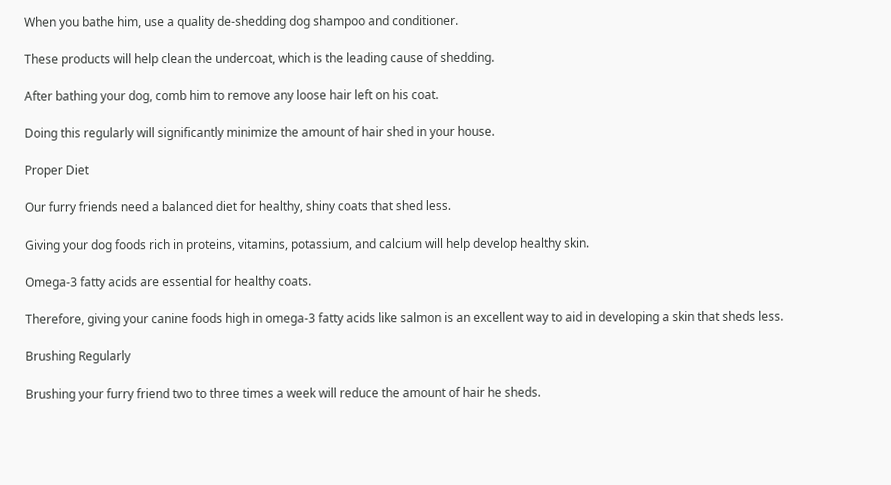When you bathe him, use a quality de-shedding dog shampoo and conditioner.

These products will help clean the undercoat, which is the leading cause of shedding.

After bathing your dog, comb him to remove any loose hair left on his coat.

Doing this regularly will significantly minimize the amount of hair shed in your house.

Proper Diet

Our furry friends need a balanced diet for healthy, shiny coats that shed less.

Giving your dog foods rich in proteins, vitamins, potassium, and calcium will help develop healthy skin.

Omega-3 fatty acids are essential for healthy coats.

Therefore, giving your canine foods high in omega-3 fatty acids like salmon is an excellent way to aid in developing a skin that sheds less.

Brushing Regularly

Brushing your furry friend two to three times a week will reduce the amount of hair he sheds.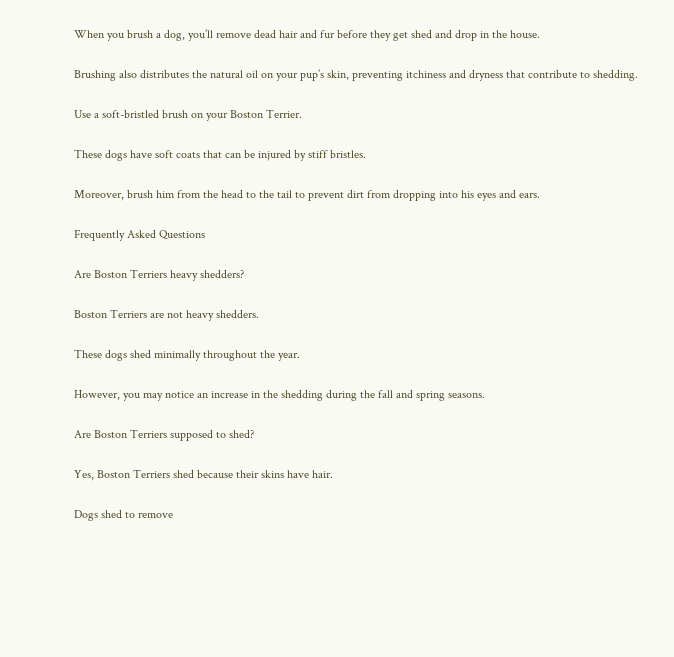When you brush a dog, you’ll remove dead hair and fur before they get shed and drop in the house.

Brushing also distributes the natural oil on your pup’s skin, preventing itchiness and dryness that contribute to shedding.

Use a soft-bristled brush on your Boston Terrier.

These dogs have soft coats that can be injured by stiff bristles.

Moreover, brush him from the head to the tail to prevent dirt from dropping into his eyes and ears.

Frequently Asked Questions

Are Boston Terriers heavy shedders?

Boston Terriers are not heavy shedders.

These dogs shed minimally throughout the year.

However, you may notice an increase in the shedding during the fall and spring seasons.

Are Boston Terriers supposed to shed?

Yes, Boston Terriers shed because their skins have hair.

Dogs shed to remove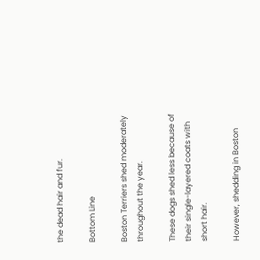the dead hair and fur.

Bottom Line

Boston Terriers shed moderately throughout the year.

These dogs shed less because of their single-layered coats with short hair.

However, shedding in Boston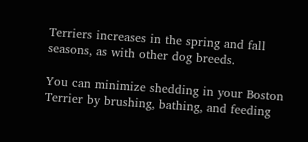Terriers increases in the spring and fall seasons, as with other dog breeds.

You can minimize shedding in your Boston Terrier by brushing, bathing, and feeding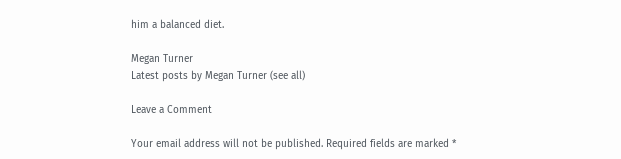him a balanced diet.

Megan Turner
Latest posts by Megan Turner (see all)

Leave a Comment

Your email address will not be published. Required fields are marked *